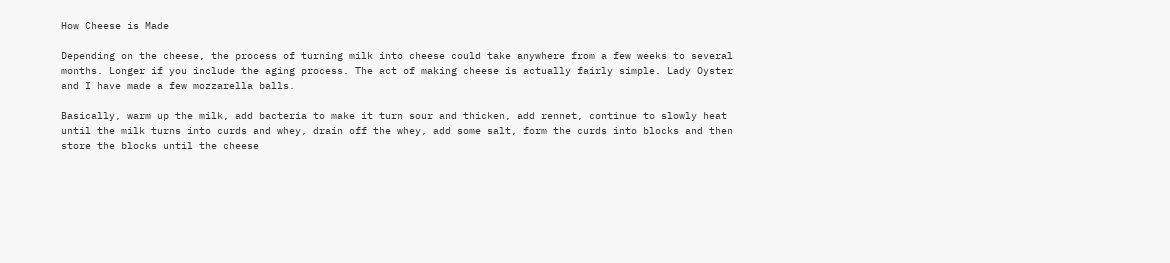How Cheese is Made

Depending on the cheese, the process of turning milk into cheese could take anywhere from a few weeks to several months. Longer if you include the aging process. The act of making cheese is actually fairly simple. Lady Oyster and I have made a few mozzarella balls.

Basically, warm up the milk, add bacteria to make it turn sour and thicken, add rennet, continue to slowly heat until the milk turns into curds and whey, drain off the whey, add some salt, form the curds into blocks and then store the blocks until the cheese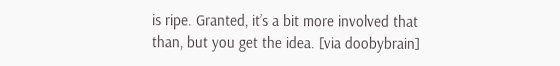is ripe. Granted, it’s a bit more involved that than, but you get the idea. [via doobybrain]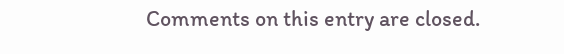Comments on this entry are closed.